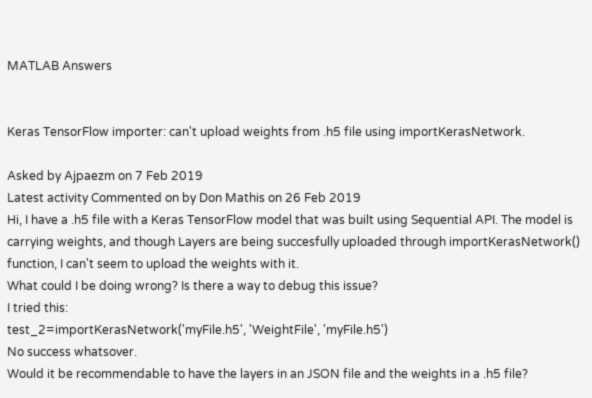MATLAB Answers


Keras TensorFlow importer: can't upload weights from .h5 file using importKerasNetwork.

Asked by Ajpaezm on 7 Feb 2019
Latest activity Commented on by Don Mathis on 26 Feb 2019
Hi, I have a .h5 file with a Keras TensorFlow model that was built using Sequential API. The model is carrying weights, and though Layers are being succesfully uploaded through importKerasNetwork() function, I can't seem to upload the weights with it.
What could I be doing wrong? Is there a way to debug this issue?
I tried this:
test_2=importKerasNetwork('myFile.h5', 'WeightFile', 'myFile.h5')
No success whatsover.
Would it be recommendable to have the layers in an JSON file and the weights in a .h5 file?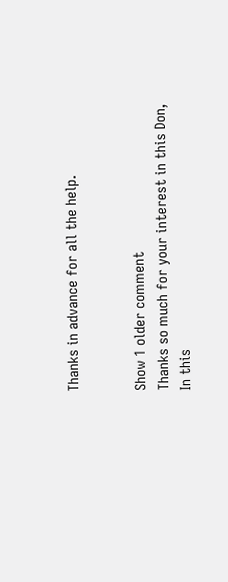Thanks in advance for all the help.


Show 1 older comment
Thanks so much for your interest in this Don,
In this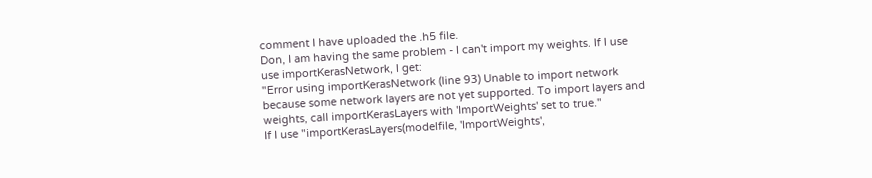comment I have uploaded the .h5 file.
Don, I am having the same problem - I can't import my weights. If I use use importKerasNetwork, I get:
"Error using importKerasNetwork (line 93) Unable to import network because some network layers are not yet supported. To import layers and weights, call importKerasLayers with 'ImportWeights' set to true."
If I use "importKerasLayers(modelfile, 'ImportWeights',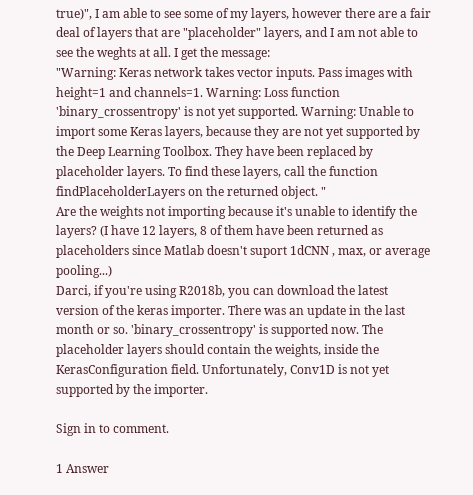true)", I am able to see some of my layers, however there are a fair deal of layers that are "placeholder" layers, and I am not able to see the weghts at all. I get the message:
"Warning: Keras network takes vector inputs. Pass images with height=1 and channels=1. Warning: Loss function 'binary_crossentropy' is not yet supported. Warning: Unable to import some Keras layers, because they are not yet supported by the Deep Learning Toolbox. They have been replaced by placeholder layers. To find these layers, call the function findPlaceholderLayers on the returned object. "
Are the weights not importing because it's unable to identify the layers? (I have 12 layers, 8 of them have been returned as placeholders since Matlab doesn't suport 1dCNN , max, or average pooling...)
Darci, if you're using R2018b, you can download the latest version of the keras importer. There was an update in the last month or so. 'binary_crossentropy' is supported now. The placeholder layers should contain the weights, inside the KerasConfiguration field. Unfortunately, Conv1D is not yet supported by the importer.

Sign in to comment.

1 Answer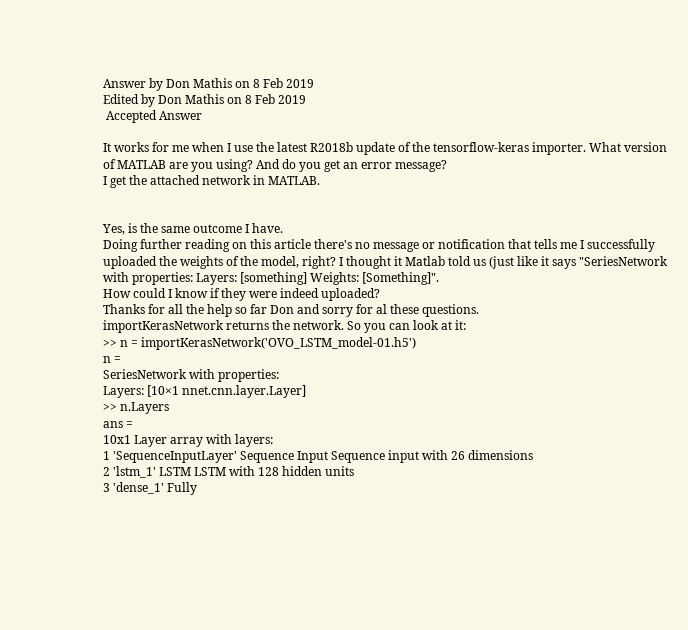Answer by Don Mathis on 8 Feb 2019
Edited by Don Mathis on 8 Feb 2019
 Accepted Answer

It works for me when I use the latest R2018b update of the tensorflow-keras importer. What version of MATLAB are you using? And do you get an error message?
I get the attached network in MATLAB.


Yes, is the same outcome I have.
Doing further reading on this article there's no message or notification that tells me I successfully uploaded the weights of the model, right? I thought it Matlab told us (just like it says "SeriesNetwork with properties: Layers: [something] Weights: [Something]".
How could I know if they were indeed uploaded?
Thanks for all the help so far Don and sorry for al these questions.
importKerasNetwork returns the network. So you can look at it:
>> n = importKerasNetwork('OVO_LSTM_model-01.h5')
n =
SeriesNetwork with properties:
Layers: [10×1 nnet.cnn.layer.Layer]
>> n.Layers
ans =
10x1 Layer array with layers:
1 'SequenceInputLayer' Sequence Input Sequence input with 26 dimensions
2 'lstm_1' LSTM LSTM with 128 hidden units
3 'dense_1' Fully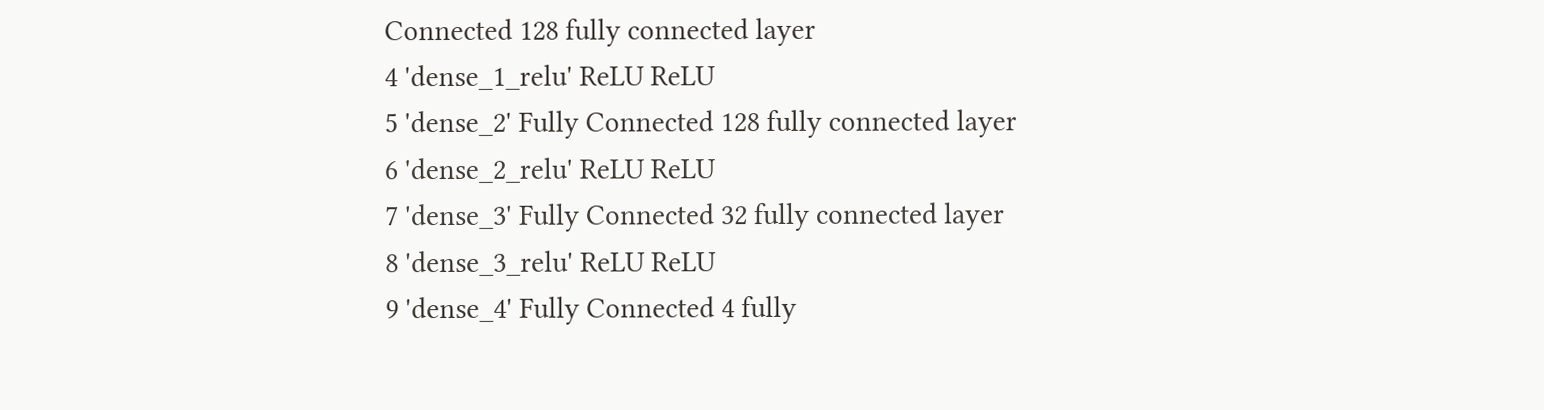Connected 128 fully connected layer
4 'dense_1_relu' ReLU ReLU
5 'dense_2' Fully Connected 128 fully connected layer
6 'dense_2_relu' ReLU ReLU
7 'dense_3' Fully Connected 32 fully connected layer
8 'dense_3_relu' ReLU ReLU
9 'dense_4' Fully Connected 4 fully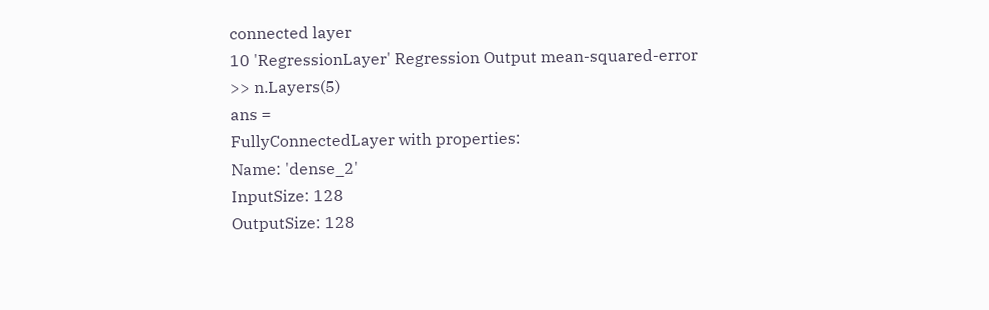connected layer
10 'RegressionLayer' Regression Output mean-squared-error
>> n.Layers(5)
ans =
FullyConnectedLayer with properties:
Name: 'dense_2'
InputSize: 128
OutputSize: 128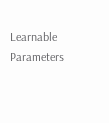Learnable Parameters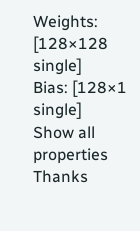Weights: [128×128 single]
Bias: [128×1 single]
Show all properties
Thanks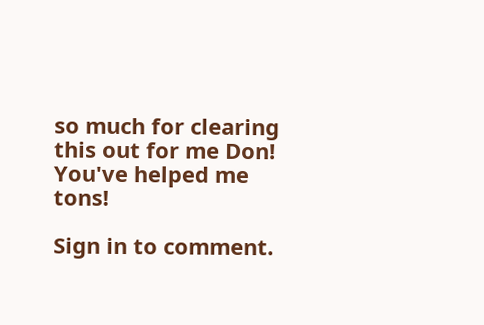so much for clearing this out for me Don! You've helped me tons!

Sign in to comment.